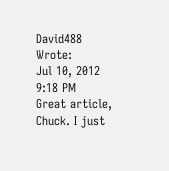David488 Wrote:
Jul 10, 2012 9:18 PM
Great article, Chuck. I just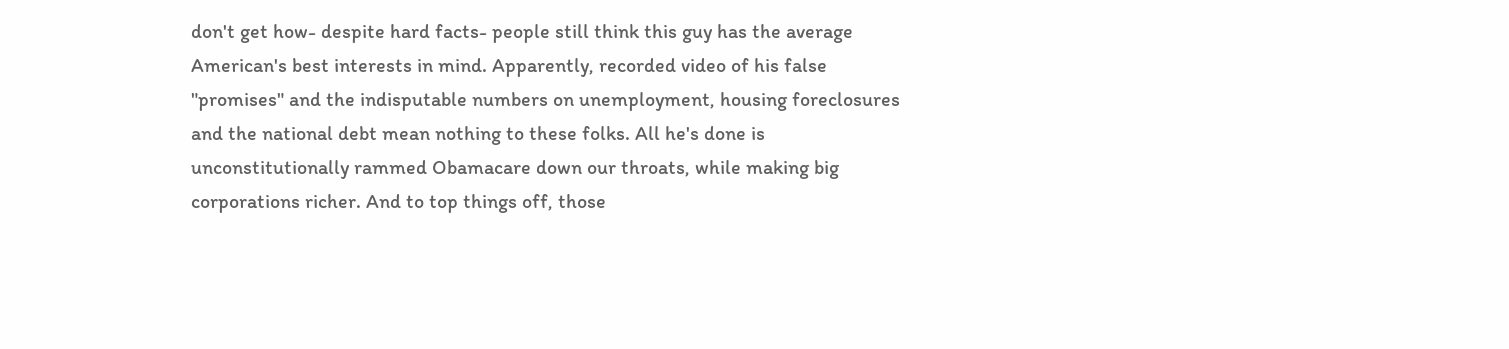don't get how- despite hard facts- people still think this guy has the average American's best interests in mind. Apparently, recorded video of his false "promises" and the indisputable numbers on unemployment, housing foreclosures and the national debt mean nothing to these folks. All he's done is unconstitutionally rammed Obamacare down our throats, while making big corporations richer. And to top things off, those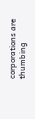corporations are thumbing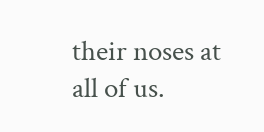their noses at all of us.